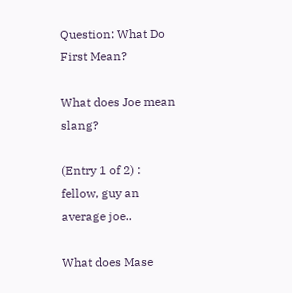Question: What Do First Mean?

What does Joe mean slang?

(Entry 1 of 2) : fellow, guy an average joe..

What does Mase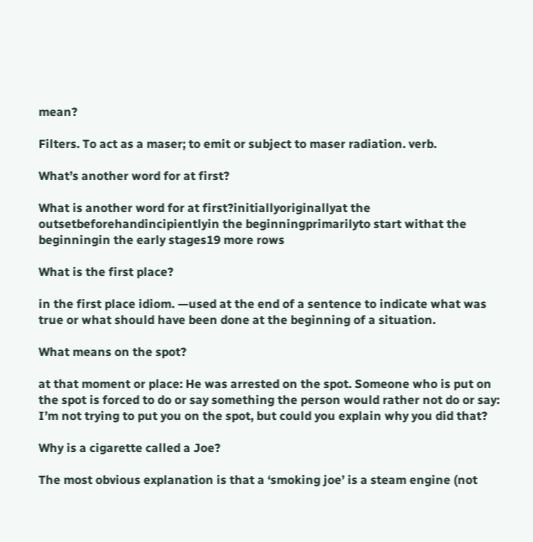mean?

Filters. To act as a maser; to emit or subject to maser radiation. verb.

What’s another word for at first?

What is another word for at first?initiallyoriginallyat the outsetbeforehandincipientlyin the beginningprimarilyto start withat the beginningin the early stages19 more rows

What is the first place?

in the first place idiom. —used at the end of a sentence to indicate what was true or what should have been done at the beginning of a situation.

What means on the spot?

at that moment or place: He was arrested on the spot. Someone who is put on the spot is forced to do or say something the person would rather not do or say: I’m not trying to put you on the spot, but could you explain why you did that?

Why is a cigarette called a Joe?

The most obvious explanation is that a ‘smoking joe’ is a steam engine (not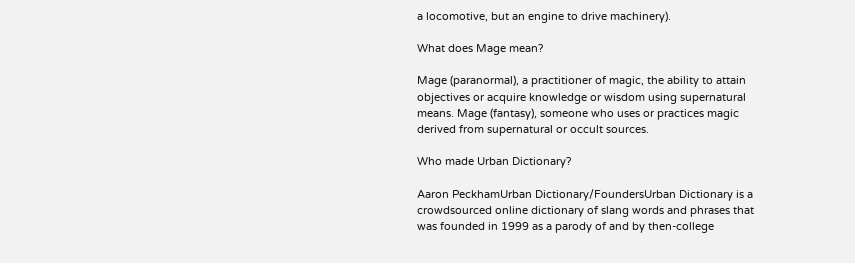a locomotive, but an engine to drive machinery).

What does Mage mean?

Mage (paranormal), a practitioner of magic, the ability to attain objectives or acquire knowledge or wisdom using supernatural means. Mage (fantasy), someone who uses or practices magic derived from supernatural or occult sources.

Who made Urban Dictionary?

Aaron PeckhamUrban Dictionary/FoundersUrban Dictionary is a crowdsourced online dictionary of slang words and phrases that was founded in 1999 as a parody of and by then-college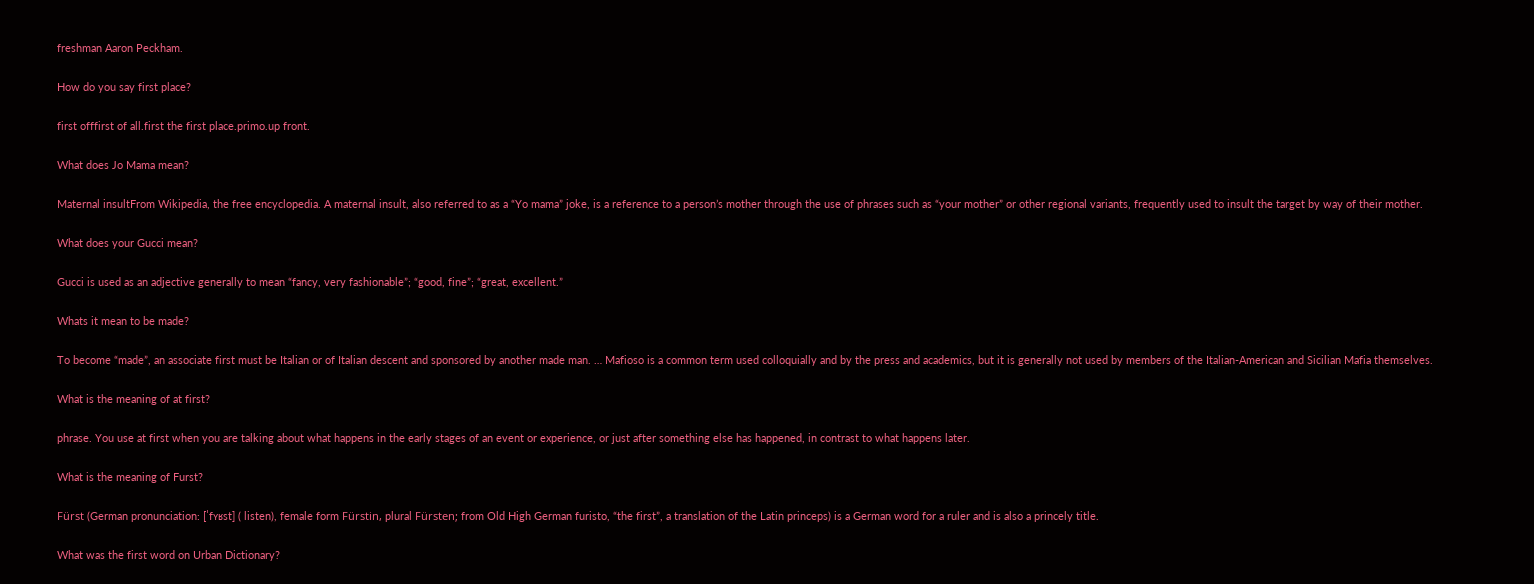freshman Aaron Peckham.

How do you say first place?

first offfirst of all.first the first place.primo.up front.

What does Jo Mama mean?

Maternal insultFrom Wikipedia, the free encyclopedia. A maternal insult, also referred to as a “Yo mama” joke, is a reference to a person’s mother through the use of phrases such as “your mother” or other regional variants, frequently used to insult the target by way of their mother.

What does your Gucci mean?

Gucci is used as an adjective generally to mean “fancy, very fashionable”; “good, fine”; “great, excellent.”

Whats it mean to be made?

To become “made”, an associate first must be Italian or of Italian descent and sponsored by another made man. … Mafioso is a common term used colloquially and by the press and academics, but it is generally not used by members of the Italian-American and Sicilian Mafia themselves.

What is the meaning of at first?

phrase. You use at first when you are talking about what happens in the early stages of an event or experience, or just after something else has happened, in contrast to what happens later.

What is the meaning of Furst?

Fürst (German pronunciation: [ˈfʏʁst] ( listen), female form Fürstin, plural Fürsten; from Old High German furisto, “the first”, a translation of the Latin princeps) is a German word for a ruler and is also a princely title.

What was the first word on Urban Dictionary?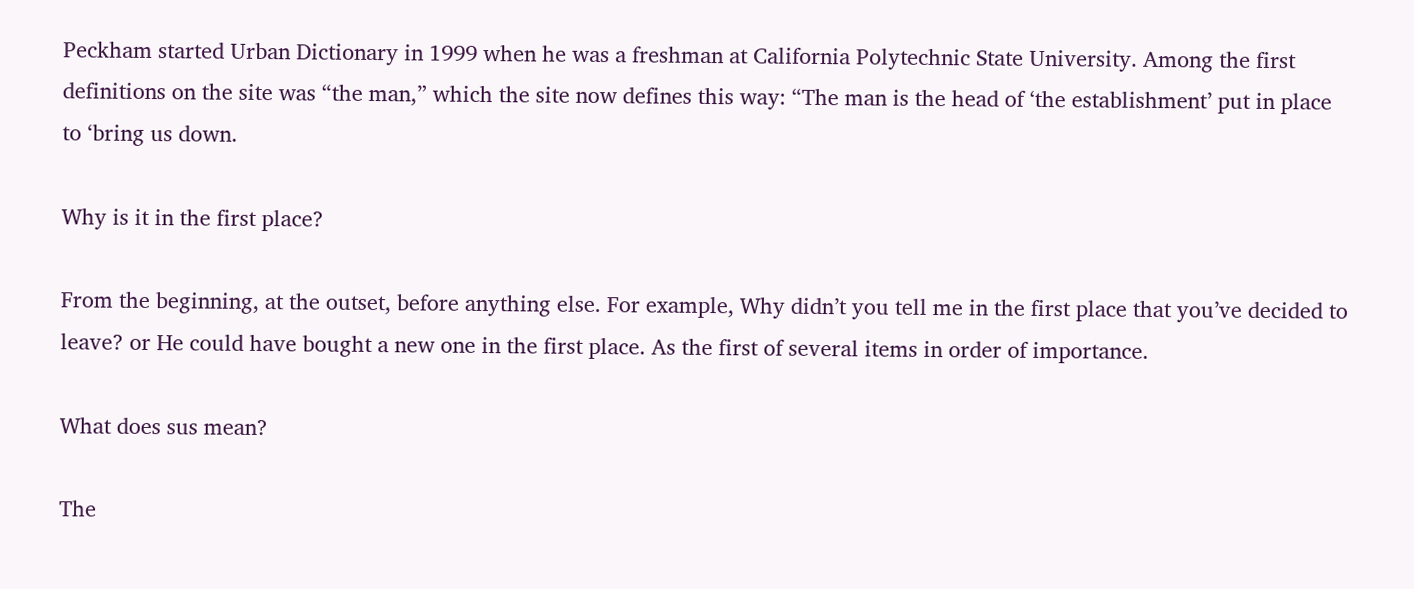Peckham started Urban Dictionary in 1999 when he was a freshman at California Polytechnic State University. Among the first definitions on the site was “the man,” which the site now defines this way: “The man is the head of ‘the establishment’ put in place to ‘bring us down.

Why is it in the first place?

From the beginning, at the outset, before anything else. For example, Why didn’t you tell me in the first place that you’ve decided to leave? or He could have bought a new one in the first place. As the first of several items in order of importance.

What does sus mean?

The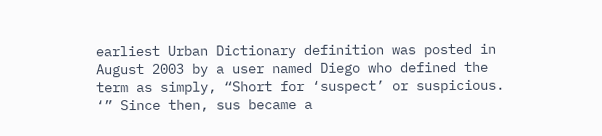earliest Urban Dictionary definition was posted in August 2003 by a user named Diego who defined the term as simply, “Short for ‘suspect’ or suspicious. ‘” Since then, sus became a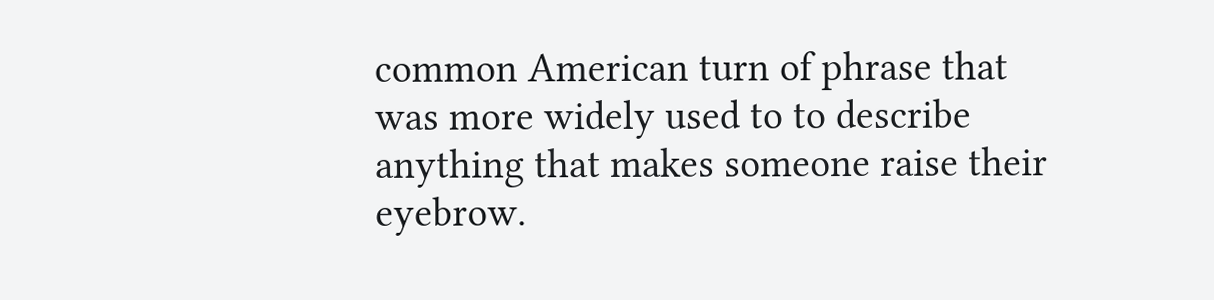common American turn of phrase that was more widely used to to describe anything that makes someone raise their eyebrow.